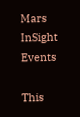Mars InSight Events

This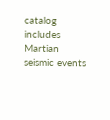catalog includes Martian seismic events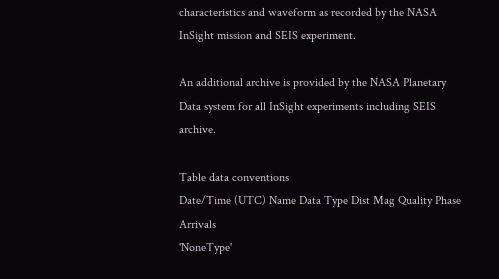characteristics and waveform as recorded by the NASA InSight mission and SEIS experiment.

An additional archive is provided by the NASA Planetary Data system for all InSight experiments including SEIS archive.

Table data conventions
Date/Time (UTC) Name Data Type Dist Mag Quality Phase Arrivals
'NoneType'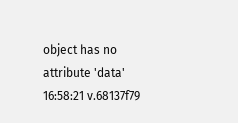object has no attribute 'data'
16:58:21 v.68137f79